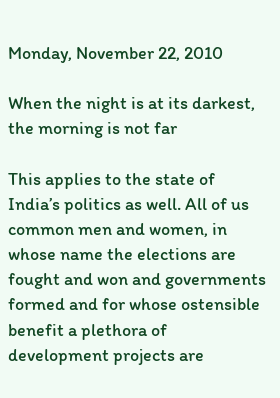Monday, November 22, 2010

When the night is at its darkest, the morning is not far

This applies to the state of India’s politics as well. All of us common men and women, in whose name the elections are fought and won and governments formed and for whose ostensible benefit a plethora of development projects are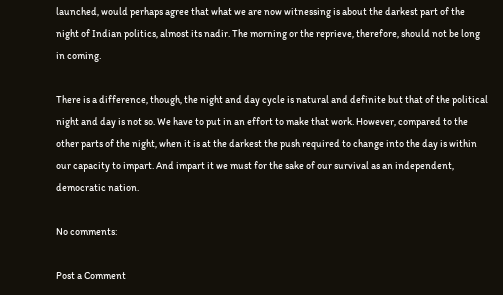launched, would perhaps agree that what we are now witnessing is about the darkest part of the night of Indian politics, almost its nadir. The morning or the reprieve, therefore, should not be long in coming.

There is a difference, though, the night and day cycle is natural and definite but that of the political night and day is not so. We have to put in an effort to make that work. However, compared to the other parts of the night, when it is at the darkest the push required to change into the day is within our capacity to impart. And impart it we must for the sake of our survival as an independent, democratic nation.

No comments:

Post a Comment